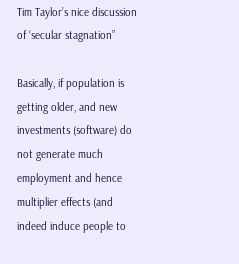Tim Taylor’s nice discussion of ‘secular stagnation”

Basically, if population is getting older, and new investments (software) do not generate much employment and hence multiplier effects (and indeed induce people to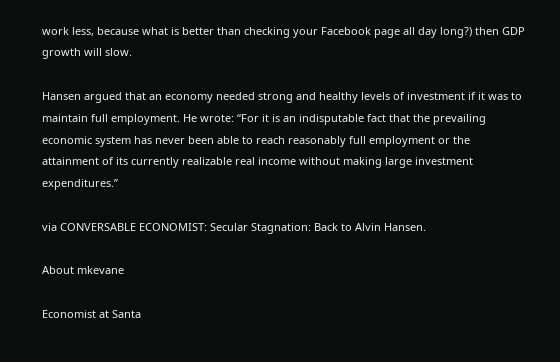work less, because what is better than checking your Facebook page all day long?) then GDP growth will slow.

Hansen argued that an economy needed strong and healthy levels of investment if it was to maintain full employment. He wrote: “For it is an indisputable fact that the prevailing economic system has never been able to reach reasonably full employment or the attainment of its currently realizable real income without making large investment expenditures.”

via CONVERSABLE ECONOMIST: Secular Stagnation: Back to Alvin Hansen.

About mkevane

Economist at Santa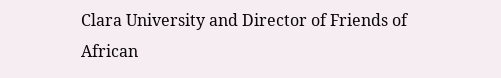Clara University and Director of Friends of African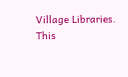Village Libraries.
This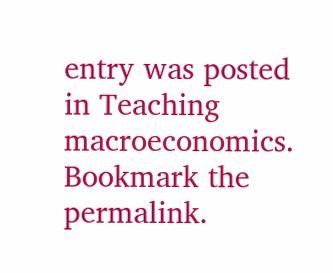entry was posted in Teaching macroeconomics. Bookmark the permalink.